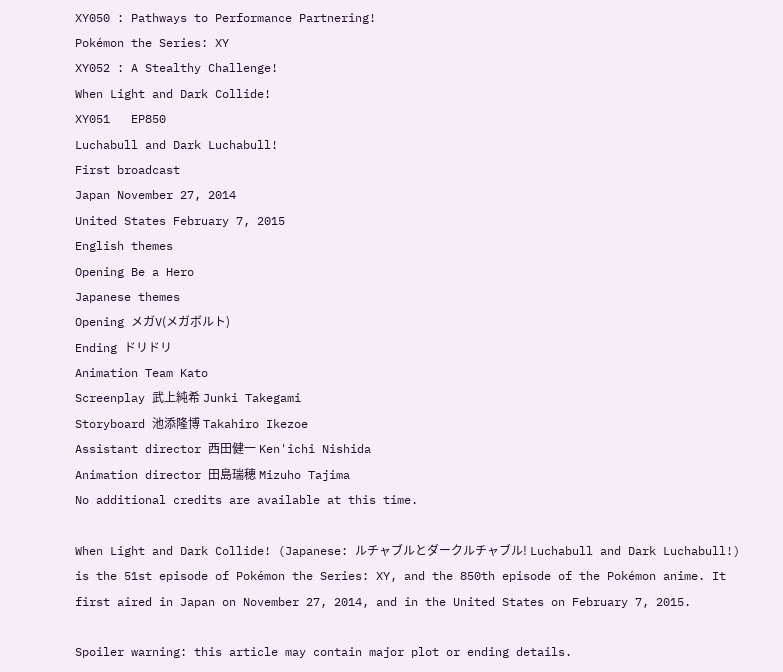XY050 : Pathways to Performance Partnering!
Pokémon the Series: XY
XY052 : A Stealthy Challenge!
When Light and Dark Collide!
XY051   EP850
Luchabull and Dark Luchabull!
First broadcast
Japan November 27, 2014
United States February 7, 2015
English themes
Opening Be a Hero
Japanese themes
Opening メガV(メガボルト)
Ending ドリドリ
Animation Team Kato
Screenplay 武上純希 Junki Takegami
Storyboard 池添隆博 Takahiro Ikezoe
Assistant director 西田健一 Ken'ichi Nishida
Animation director 田島瑞穂 Mizuho Tajima
No additional credits are available at this time.

When Light and Dark Collide! (Japanese: ルチャブルとダークルチャブル! Luchabull and Dark Luchabull!) is the 51st episode of Pokémon the Series: XY, and the 850th episode of the Pokémon anime. It first aired in Japan on November 27, 2014, and in the United States on February 7, 2015.

Spoiler warning: this article may contain major plot or ending details.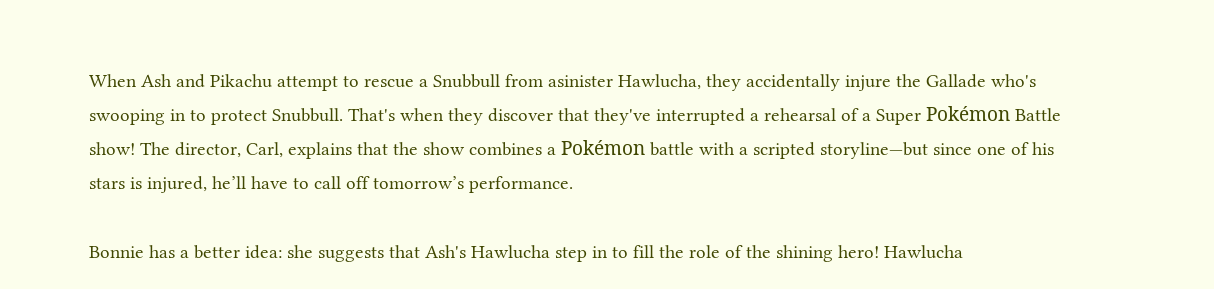When Ash and Pikachu attempt to rescue a Snubbull from asinister Hawlucha, they accidentally injure the Gallade who's swooping in to protect Snubbull. That's when they discover that they've interrupted a rehearsal of a Super Pokémon Battle show! The director, Carl, explains that the show combines a Pokémon battle with a scripted storyline—but since one of his stars is injured, he’ll have to call off tomorrow’s performance.

Bonnie has a better idea: she suggests that Ash's Hawlucha step in to fill the role of the shining hero! Hawlucha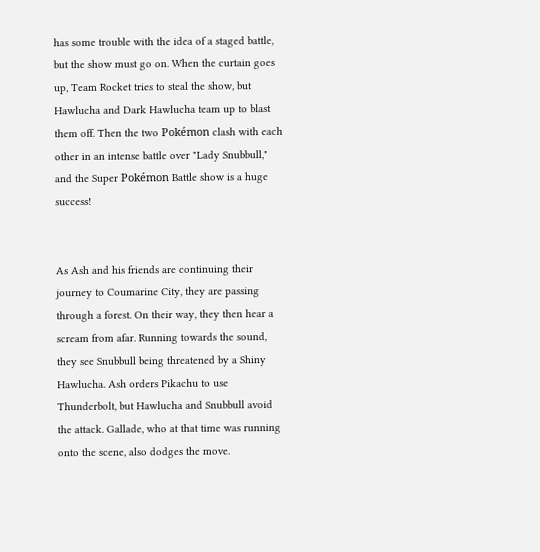has some trouble with the idea of a staged battle, but the show must go on. When the curtain goes up, Team Rocket tries to steal the show, but Hawlucha and Dark Hawlucha team up to blast them off. Then the two Pokémon clash with each other in an intense battle over "Lady Snubbull," and the Super Pokémon Battle show is a huge success!


As Ash and his friends are continuing their journey to Coumarine City, they are passing through a forest. On their way, they then hear a scream from afar. Running towards the sound, they see Snubbull being threatened by a Shiny Hawlucha. Ash orders Pikachu to use Thunderbolt, but Hawlucha and Snubbull avoid the attack. Gallade, who at that time was running onto the scene, also dodges the move.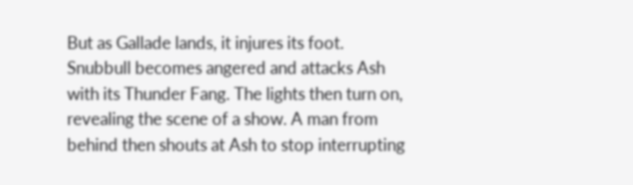But as Gallade lands, it injures its foot. Snubbull becomes angered and attacks Ash with its Thunder Fang. The lights then turn on, revealing the scene of a show. A man from behind then shouts at Ash to stop interrupting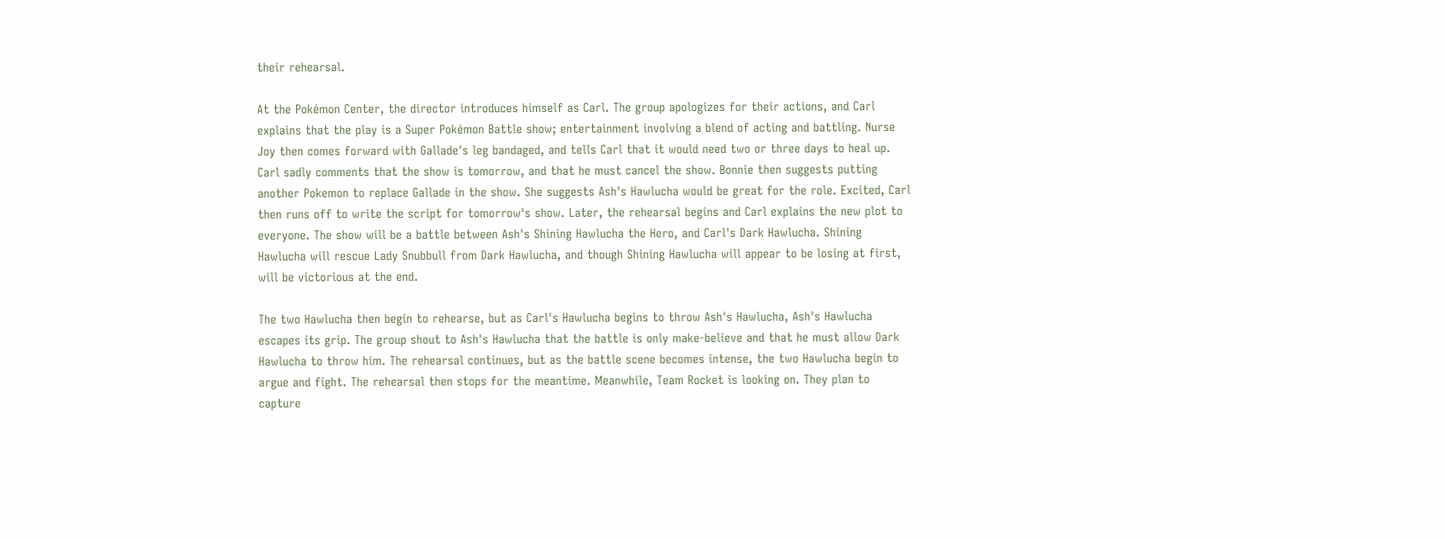their rehearsal.

At the Pokémon Center, the director introduces himself as Carl. The group apologizes for their actions, and Carl explains that the play is a Super Pokémon Battle show; entertainment involving a blend of acting and battling. Nurse Joy then comes forward with Gallade's leg bandaged, and tells Carl that it would need two or three days to heal up. Carl sadly comments that the show is tomorrow, and that he must cancel the show. Bonnie then suggests putting another Pokemon to replace Gallade in the show. She suggests Ash's Hawlucha would be great for the role. Excited, Carl then runs off to write the script for tomorrow's show. Later, the rehearsal begins and Carl explains the new plot to everyone. The show will be a battle between Ash's Shining Hawlucha the Hero, and Carl's Dark Hawlucha. Shining Hawlucha will rescue Lady Snubbull from Dark Hawlucha, and though Shining Hawlucha will appear to be losing at first, will be victorious at the end.

The two Hawlucha then begin to rehearse, but as Carl's Hawlucha begins to throw Ash's Hawlucha, Ash's Hawlucha escapes its grip. The group shout to Ash's Hawlucha that the battle is only make-believe and that he must allow Dark Hawlucha to throw him. The rehearsal continues, but as the battle scene becomes intense, the two Hawlucha begin to argue and fight. The rehearsal then stops for the meantime. Meanwhile, Team Rocket is looking on. They plan to capture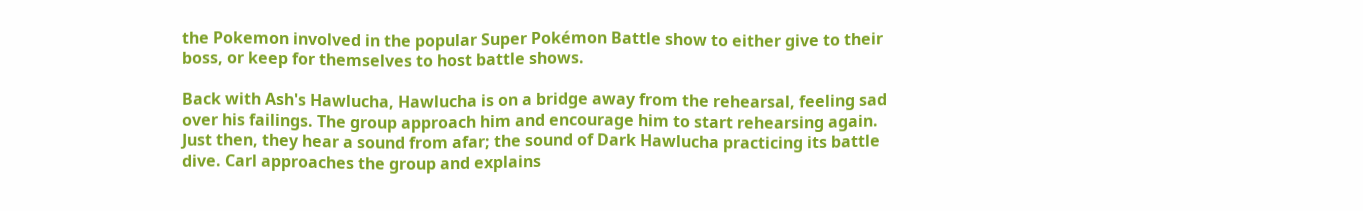the Pokemon involved in the popular Super Pokémon Battle show to either give to their boss, or keep for themselves to host battle shows.

Back with Ash's Hawlucha, Hawlucha is on a bridge away from the rehearsal, feeling sad over his failings. The group approach him and encourage him to start rehearsing again. Just then, they hear a sound from afar; the sound of Dark Hawlucha practicing its battle dive. Carl approaches the group and explains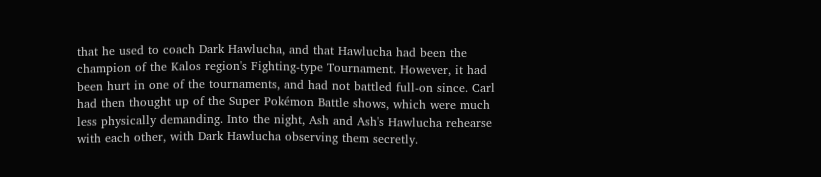that he used to coach Dark Hawlucha, and that Hawlucha had been the champion of the Kalos region's Fighting-type Tournament. However, it had been hurt in one of the tournaments, and had not battled full-on since. Carl had then thought up of the Super Pokémon Battle shows, which were much less physically demanding. Into the night, Ash and Ash's Hawlucha rehearse with each other, with Dark Hawlucha observing them secretly.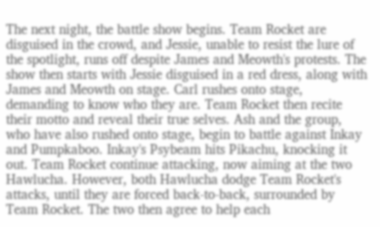The next night, the battle show begins. Team Rocket are disguised in the crowd, and Jessie, unable to resist the lure of the spotlight, runs off despite James and Meowth's protests. The show then starts with Jessie disguised in a red dress, along with James and Meowth on stage. Carl rushes onto stage, demanding to know who they are. Team Rocket then recite their motto and reveal their true selves. Ash and the group, who have also rushed onto stage, begin to battle against Inkay and Pumpkaboo. Inkay's Psybeam hits Pikachu, knocking it out. Team Rocket continue attacking, now aiming at the two Hawlucha. However, both Hawlucha dodge Team Rocket's attacks, until they are forced back-to-back, surrounded by Team Rocket. The two then agree to help each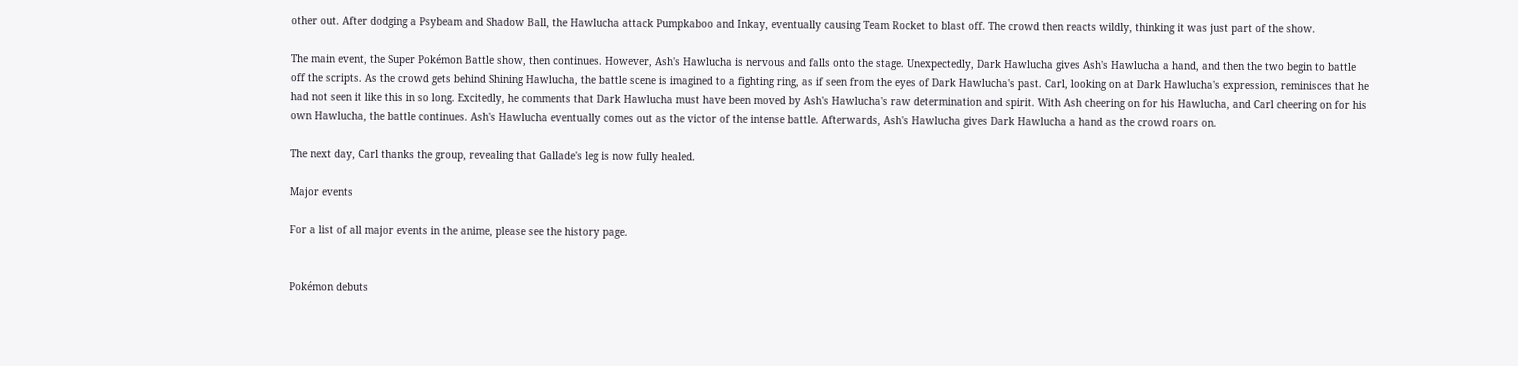other out. After dodging a Psybeam and Shadow Ball, the Hawlucha attack Pumpkaboo and Inkay, eventually causing Team Rocket to blast off. The crowd then reacts wildly, thinking it was just part of the show.

The main event, the Super Pokémon Battle show, then continues. However, Ash's Hawlucha is nervous and falls onto the stage. Unexpectedly, Dark Hawlucha gives Ash's Hawlucha a hand, and then the two begin to battle off the scripts. As the crowd gets behind Shining Hawlucha, the battle scene is imagined to a fighting ring, as if seen from the eyes of Dark Hawlucha's past. Carl, looking on at Dark Hawlucha's expression, reminisces that he had not seen it like this in so long. Excitedly, he comments that Dark Hawlucha must have been moved by Ash's Hawlucha's raw determination and spirit. With Ash cheering on for his Hawlucha, and Carl cheering on for his own Hawlucha, the battle continues. Ash's Hawlucha eventually comes out as the victor of the intense battle. Afterwards, Ash's Hawlucha gives Dark Hawlucha a hand as the crowd roars on.

The next day, Carl thanks the group, revealing that Gallade's leg is now fully healed.

Major events

For a list of all major events in the anime, please see the history page.


Pokémon debuts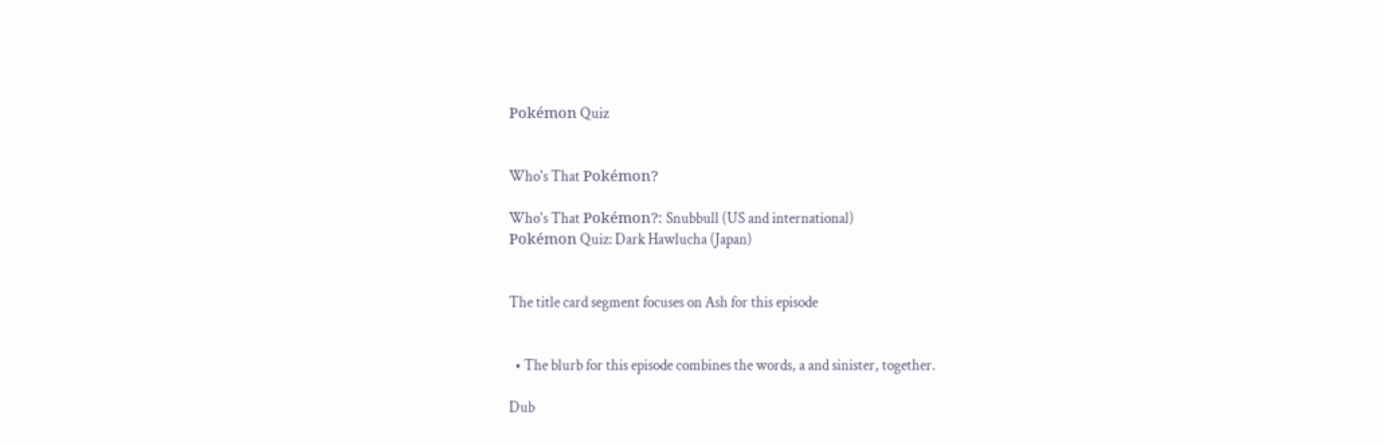Pokémon Quiz


Who's That Pokémon?

Who's That Pokémon?: Snubbull (US and international)
Pokémon Quiz: Dark Hawlucha (Japan)


The title card segment focuses on Ash for this episode


  • The blurb for this episode combines the words, a and sinister, together.

Dub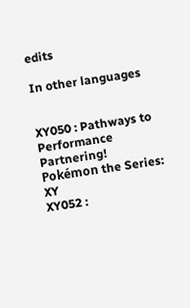edits

In other languages


XY050 : Pathways to Performance Partnering!
Pokémon the Series: XY
XY052 :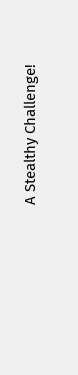A Stealthy Challenge!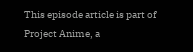This episode article is part of Project Anime, a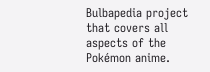Bulbapedia project that covers all aspects of the Pokémon anime.